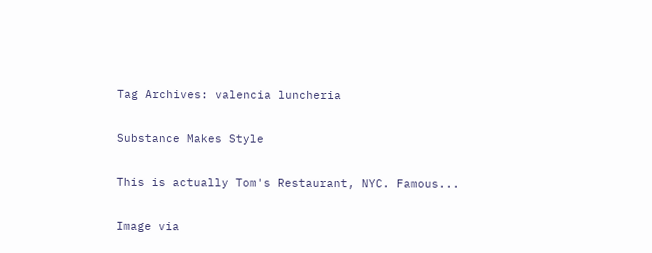Tag Archives: valencia luncheria

Substance Makes Style

This is actually Tom's Restaurant, NYC. Famous...

Image via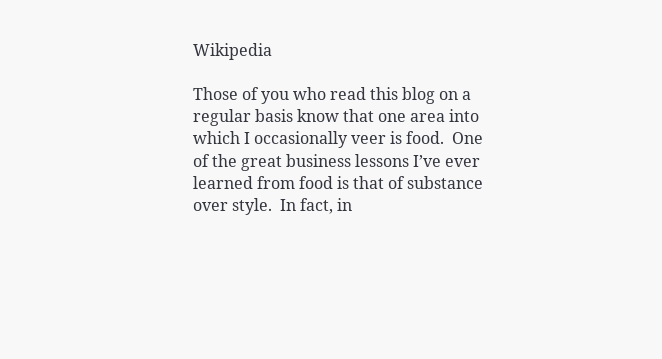Wikipedia

Those of you who read this blog on a regular basis know that one area into which I occasionally veer is food.  One of the great business lessons I’ve ever learned from food is that of substance over style.  In fact, in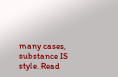many cases, substance IS style. Read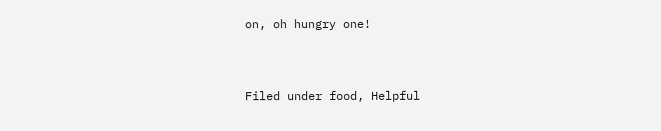on, oh hungry one!


Filed under food, Helpful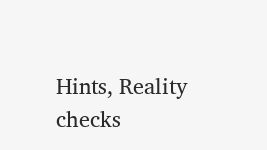Hints, Reality checks